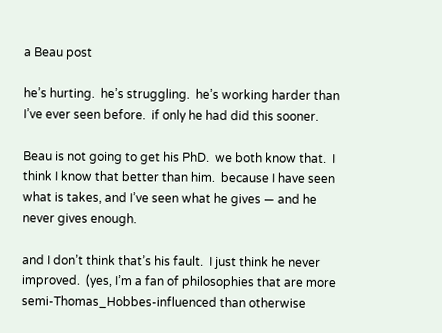a Beau post

he’s hurting.  he’s struggling.  he’s working harder than I’ve ever seen before.  if only he had did this sooner.

Beau is not going to get his PhD.  we both know that.  I think I know that better than him.  because I have seen what is takes, and I’ve seen what he gives — and he never gives enough.

and I don’t think that’s his fault.  I just think he never improved.  (yes, I’m a fan of philosophies that are more semi-Thomas_Hobbes-influenced than otherwise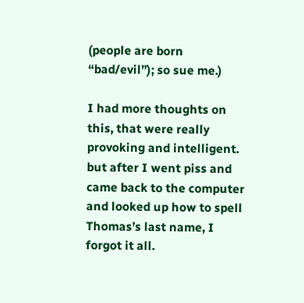(people are born “bad/evil”); so sue me.)

I had more thoughts on this, that were really provoking and intelligent.  but after I went piss and came back to the computer and looked up how to spell Thomas’s last name, I forgot it all.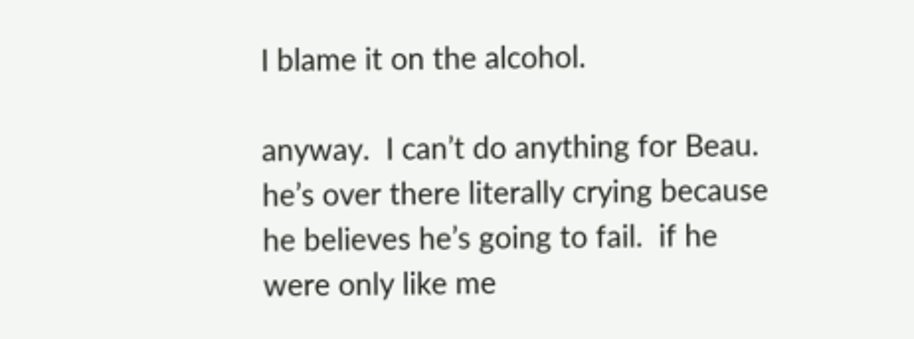I blame it on the alcohol.

anyway.  I can’t do anything for Beau.  he’s over there literally crying because he believes he’s going to fail.  if he were only like me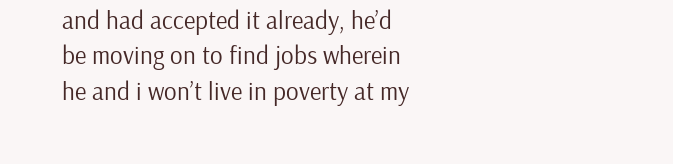and had accepted it already, he’d be moving on to find jobs wherein he and i won’t live in poverty at my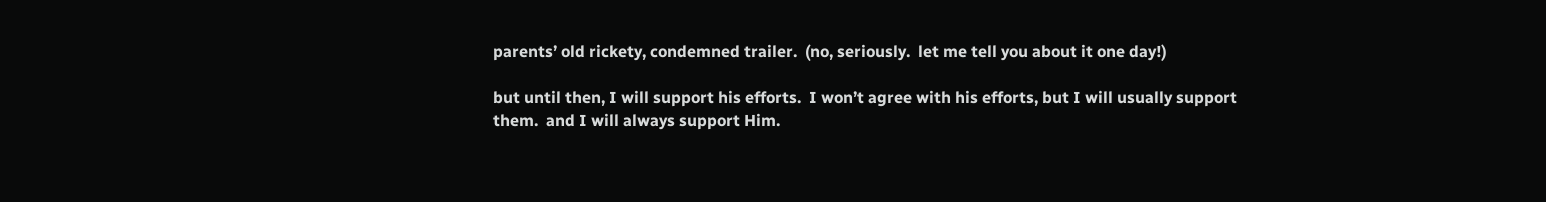parents’ old rickety, condemned trailer.  (no, seriously.  let me tell you about it one day!)

but until then, I will support his efforts.  I won’t agree with his efforts, but I will usually support them.  and I will always support Him.